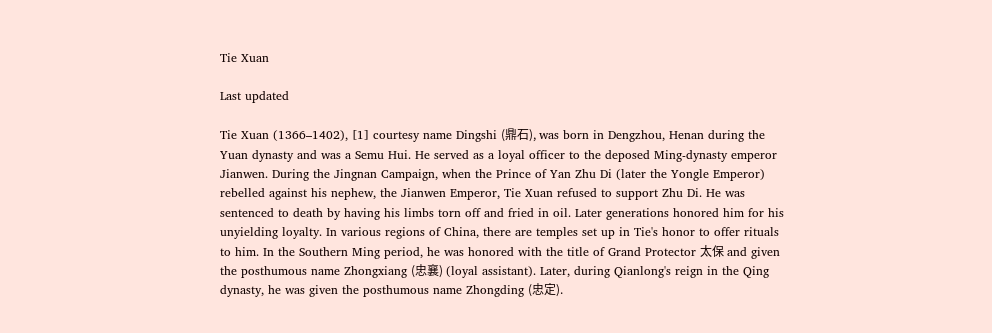Tie Xuan

Last updated

Tie Xuan (1366–1402), [1] courtesy name Dingshi (鼎石), was born in Dengzhou, Henan during the Yuan dynasty and was a Semu Hui. He served as a loyal officer to the deposed Ming-dynasty emperor Jianwen. During the Jingnan Campaign, when the Prince of Yan Zhu Di (later the Yongle Emperor) rebelled against his nephew, the Jianwen Emperor, Tie Xuan refused to support Zhu Di. He was sentenced to death by having his limbs torn off and fried in oil. Later generations honored him for his unyielding loyalty. In various regions of China, there are temples set up in Tie's honor to offer rituals to him. In the Southern Ming period, he was honored with the title of Grand Protector 太保 and given the posthumous name Zhongxiang (忠襄) (loyal assistant). Later, during Qianlong's reign in the Qing dynasty, he was given the posthumous name Zhongding (忠定).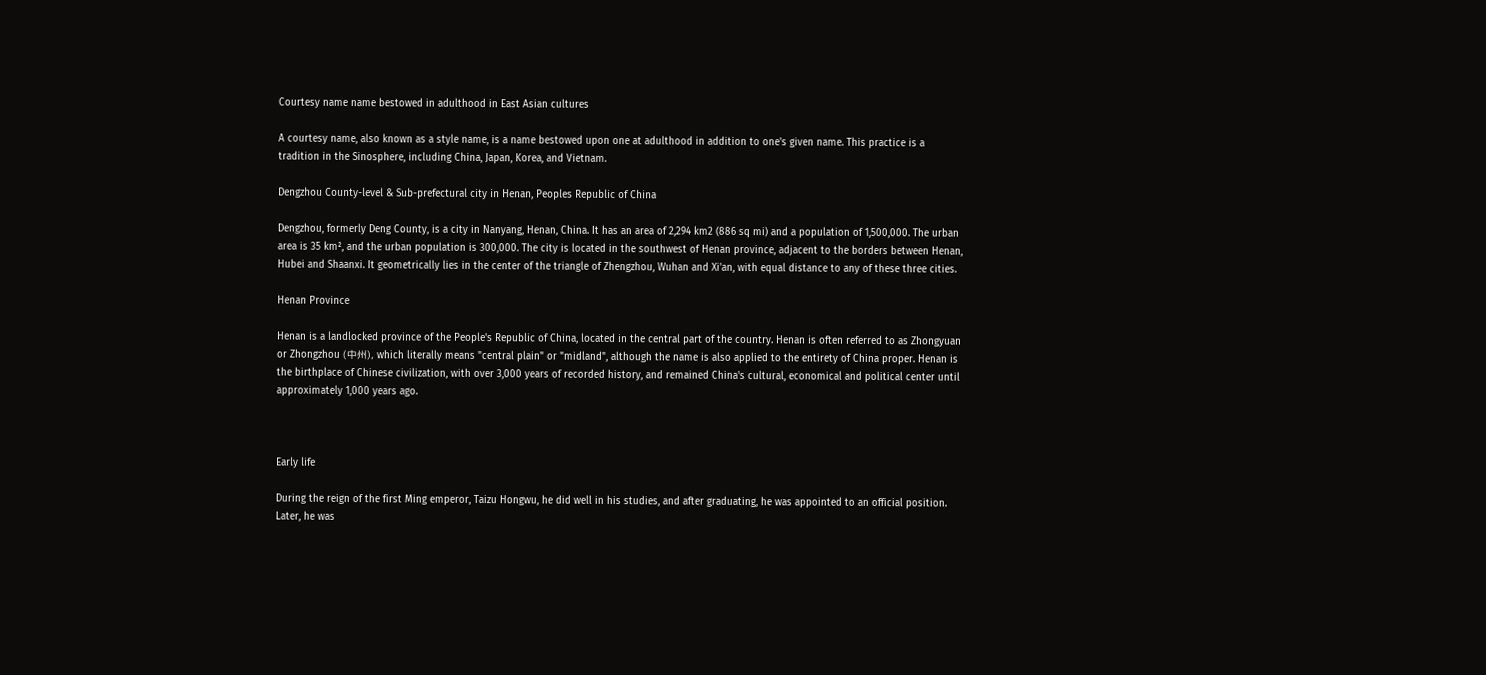Courtesy name name bestowed in adulthood in East Asian cultures

A courtesy name, also known as a style name, is a name bestowed upon one at adulthood in addition to one's given name. This practice is a tradition in the Sinosphere, including China, Japan, Korea, and Vietnam.

Dengzhou County-level & Sub-prefectural city in Henan, Peoples Republic of China

Dengzhou, formerly Deng County, is a city in Nanyang, Henan, China. It has an area of 2,294 km2 (886 sq mi) and a population of 1,500,000. The urban area is 35 km², and the urban population is 300,000. The city is located in the southwest of Henan province, adjacent to the borders between Henan, Hubei and Shaanxi. It geometrically lies in the center of the triangle of Zhengzhou, Wuhan and Xi'an, with equal distance to any of these three cities.

Henan Province

Henan is a landlocked province of the People's Republic of China, located in the central part of the country. Henan is often referred to as Zhongyuan or Zhongzhou (中州), which literally means "central plain" or "midland", although the name is also applied to the entirety of China proper. Henan is the birthplace of Chinese civilization, with over 3,000 years of recorded history, and remained China's cultural, economical and political center until approximately 1,000 years ago.



Early life

During the reign of the first Ming emperor, Taizu Hongwu, he did well in his studies, and after graduating, he was appointed to an official position. Later, he was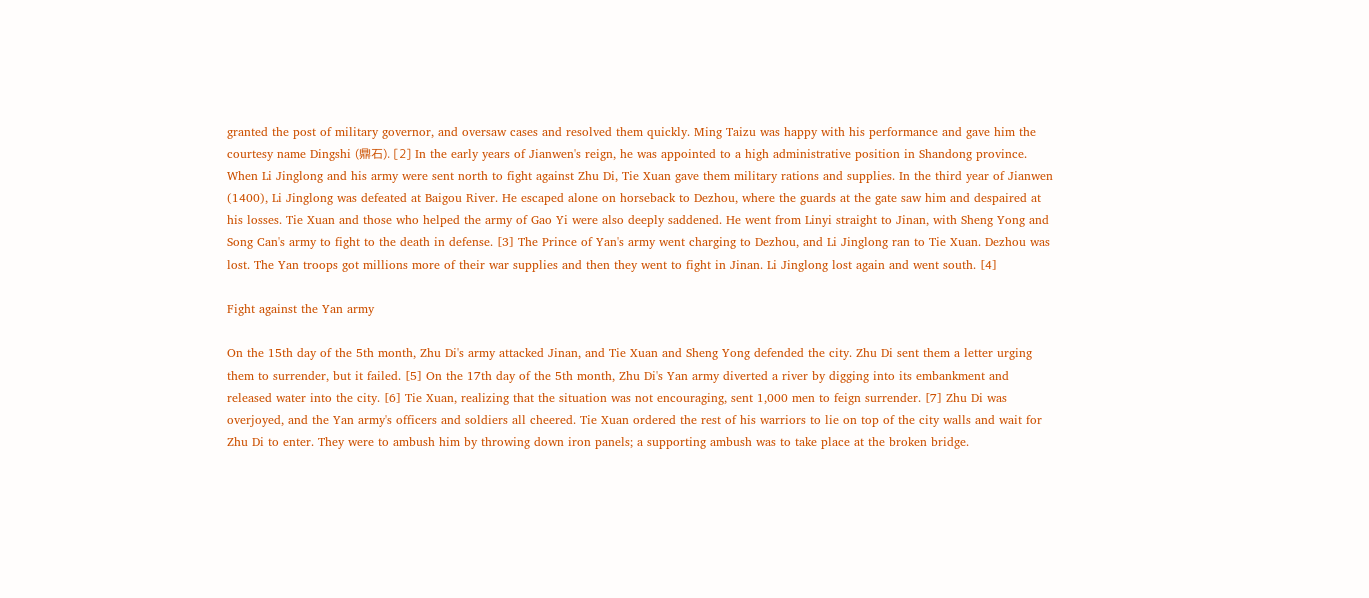granted the post of military governor, and oversaw cases and resolved them quickly. Ming Taizu was happy with his performance and gave him the courtesy name Dingshi (鼎石). [2] In the early years of Jianwen's reign, he was appointed to a high administrative position in Shandong province. When Li Jinglong and his army were sent north to fight against Zhu Di, Tie Xuan gave them military rations and supplies. In the third year of Jianwen (1400), Li Jinglong was defeated at Baigou River. He escaped alone on horseback to Dezhou, where the guards at the gate saw him and despaired at his losses. Tie Xuan and those who helped the army of Gao Yi were also deeply saddened. He went from Linyi straight to Jinan, with Sheng Yong and Song Can's army to fight to the death in defense. [3] The Prince of Yan's army went charging to Dezhou, and Li Jinglong ran to Tie Xuan. Dezhou was lost. The Yan troops got millions more of their war supplies and then they went to fight in Jinan. Li Jinglong lost again and went south. [4]

Fight against the Yan army

On the 15th day of the 5th month, Zhu Di's army attacked Jinan, and Tie Xuan and Sheng Yong defended the city. Zhu Di sent them a letter urging them to surrender, but it failed. [5] On the 17th day of the 5th month, Zhu Di's Yan army diverted a river by digging into its embankment and released water into the city. [6] Tie Xuan, realizing that the situation was not encouraging, sent 1,000 men to feign surrender. [7] Zhu Di was overjoyed, and the Yan army's officers and soldiers all cheered. Tie Xuan ordered the rest of his warriors to lie on top of the city walls and wait for Zhu Di to enter. They were to ambush him by throwing down iron panels; a supporting ambush was to take place at the broken bridge.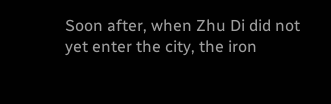Soon after, when Zhu Di did not yet enter the city, the iron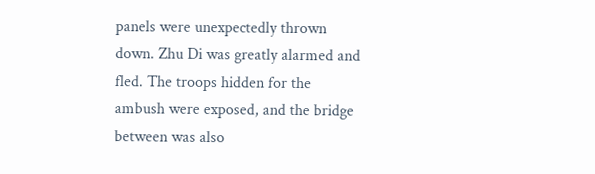panels were unexpectedly thrown down. Zhu Di was greatly alarmed and fled. The troops hidden for the ambush were exposed, and the bridge between was also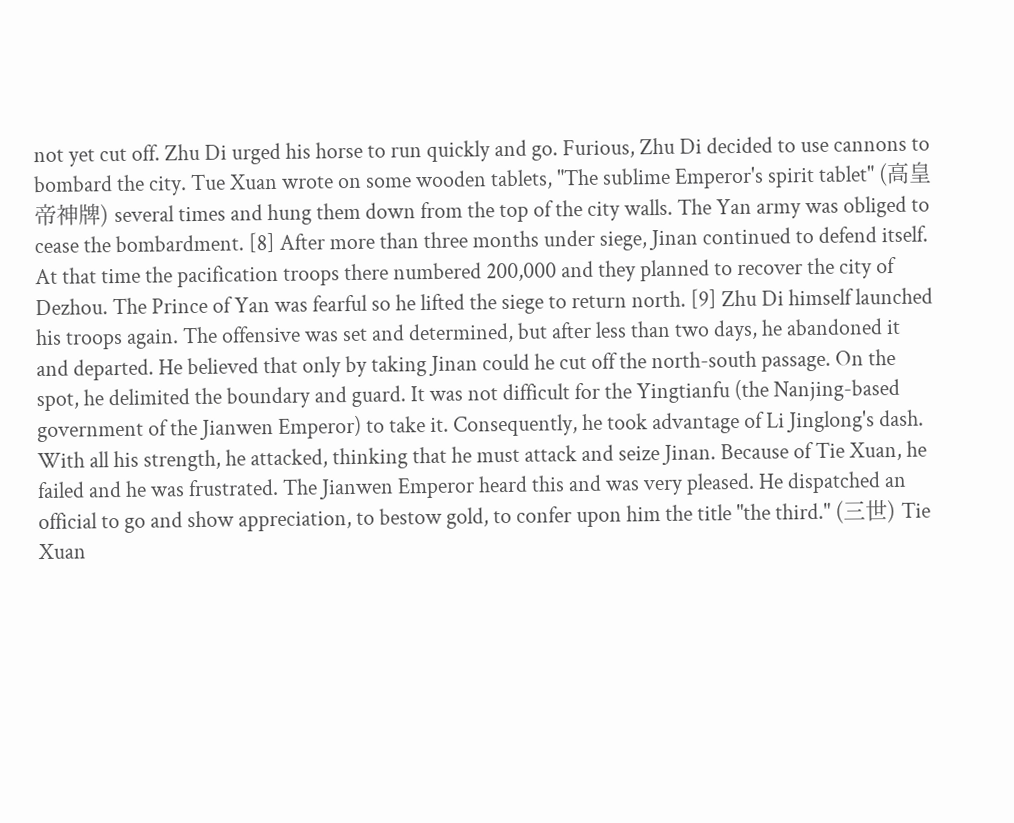not yet cut off. Zhu Di urged his horse to run quickly and go. Furious, Zhu Di decided to use cannons to bombard the city. Tue Xuan wrote on some wooden tablets, "The sublime Emperor's spirit tablet" (高皇帝神牌) several times and hung them down from the top of the city walls. The Yan army was obliged to cease the bombardment. [8] After more than three months under siege, Jinan continued to defend itself. At that time the pacification troops there numbered 200,000 and they planned to recover the city of Dezhou. The Prince of Yan was fearful so he lifted the siege to return north. [9] Zhu Di himself launched his troops again. The offensive was set and determined, but after less than two days, he abandoned it and departed. He believed that only by taking Jinan could he cut off the north-south passage. On the spot, he delimited the boundary and guard. It was not difficult for the Yingtianfu (the Nanjing-based government of the Jianwen Emperor) to take it. Consequently, he took advantage of Li Jinglong's dash. With all his strength, he attacked, thinking that he must attack and seize Jinan. Because of Tie Xuan, he failed and he was frustrated. The Jianwen Emperor heard this and was very pleased. He dispatched an official to go and show appreciation, to bestow gold, to confer upon him the title "the third." (三世) Tie Xuan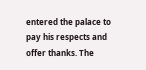entered the palace to pay his respects and offer thanks. The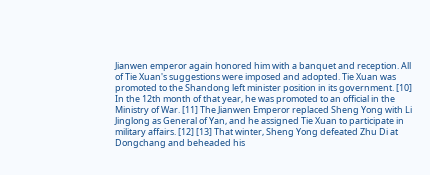Jianwen emperor again honored him with a banquet and reception. All of Tie Xuan's suggestions were imposed and adopted. Tie Xuan was promoted to the Shandong left minister position in its government. [10] In the 12th month of that year, he was promoted to an official in the Ministry of War. [11] The Jianwen Emperor replaced Sheng Yong with Li Jinglong as General of Yan, and he assigned Tie Xuan to participate in military affairs. [12] [13] That winter, Sheng Yong defeated Zhu Di at Dongchang and beheaded his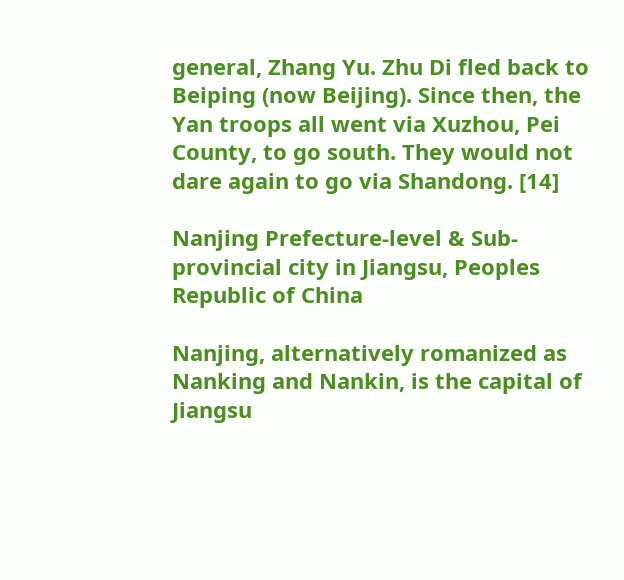general, Zhang Yu. Zhu Di fled back to Beiping (now Beijing). Since then, the Yan troops all went via Xuzhou, Pei County, to go south. They would not dare again to go via Shandong. [14]

Nanjing Prefecture-level & Sub-provincial city in Jiangsu, Peoples Republic of China

Nanjing, alternatively romanized as Nanking and Nankin, is the capital of Jiangsu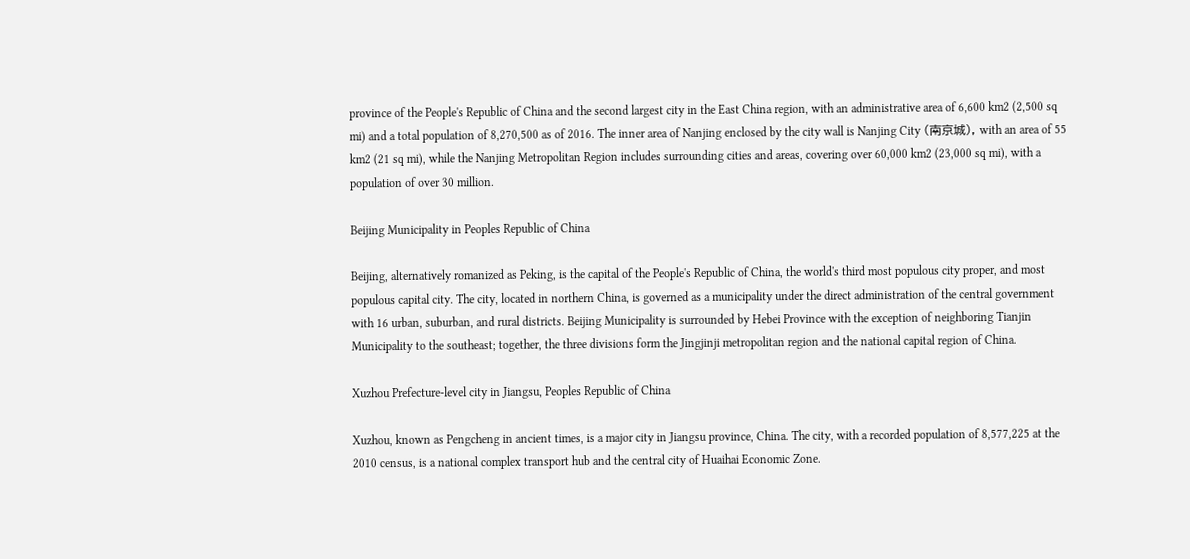province of the People's Republic of China and the second largest city in the East China region, with an administrative area of 6,600 km2 (2,500 sq mi) and a total population of 8,270,500 as of 2016. The inner area of Nanjing enclosed by the city wall is Nanjing City (南京城), with an area of 55 km2 (21 sq mi), while the Nanjing Metropolitan Region includes surrounding cities and areas, covering over 60,000 km2 (23,000 sq mi), with a population of over 30 million.

Beijing Municipality in Peoples Republic of China

Beijing, alternatively romanized as Peking, is the capital of the People's Republic of China, the world's third most populous city proper, and most populous capital city. The city, located in northern China, is governed as a municipality under the direct administration of the central government with 16 urban, suburban, and rural districts. Beijing Municipality is surrounded by Hebei Province with the exception of neighboring Tianjin Municipality to the southeast; together, the three divisions form the Jingjinji metropolitan region and the national capital region of China.

Xuzhou Prefecture-level city in Jiangsu, Peoples Republic of China

Xuzhou, known as Pengcheng in ancient times, is a major city in Jiangsu province, China. The city, with a recorded population of 8,577,225 at the 2010 census, is a national complex transport hub and the central city of Huaihai Economic Zone.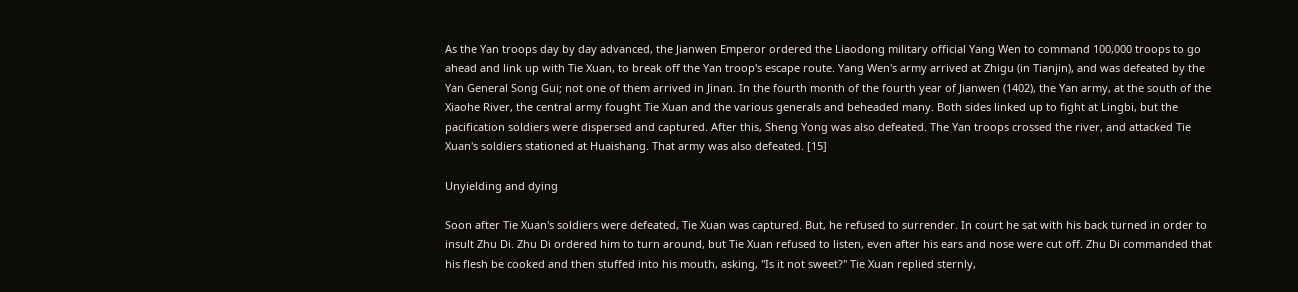As the Yan troops day by day advanced, the Jianwen Emperor ordered the Liaodong military official Yang Wen to command 100,000 troops to go ahead and link up with Tie Xuan, to break off the Yan troop's escape route. Yang Wen's army arrived at Zhigu (in Tianjin), and was defeated by the Yan General Song Gui; not one of them arrived in Jinan. In the fourth month of the fourth year of Jianwen (1402), the Yan army, at the south of the Xiaohe River, the central army fought Tie Xuan and the various generals and beheaded many. Both sides linked up to fight at Lingbi, but the pacification soldiers were dispersed and captured. After this, Sheng Yong was also defeated. The Yan troops crossed the river, and attacked Tie Xuan's soldiers stationed at Huaishang. That army was also defeated. [15]

Unyielding and dying

Soon after Tie Xuan's soldiers were defeated, Tie Xuan was captured. But, he refused to surrender. In court he sat with his back turned in order to insult Zhu Di. Zhu Di ordered him to turn around, but Tie Xuan refused to listen, even after his ears and nose were cut off. Zhu Di commanded that his flesh be cooked and then stuffed into his mouth, asking, "Is it not sweet?" Tie Xuan replied sternly,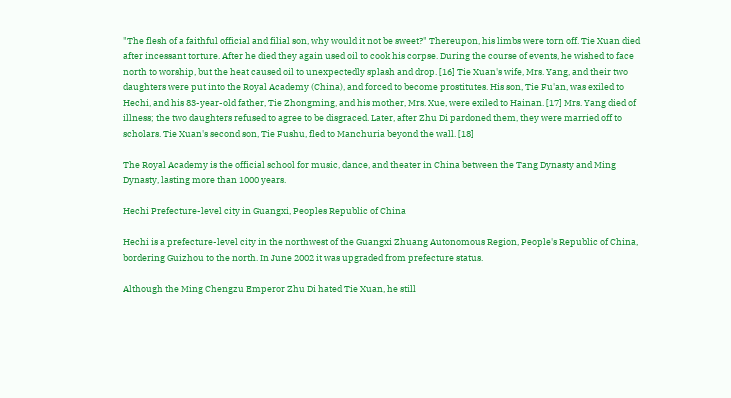"The flesh of a faithful official and filial son, why would it not be sweet?" Thereupon, his limbs were torn off. Tie Xuan died after incessant torture. After he died they again used oil to cook his corpse. During the course of events, he wished to face north to worship, but the heat caused oil to unexpectedly splash and drop. [16] Tie Xuan's wife, Mrs. Yang, and their two daughters were put into the Royal Academy (China), and forced to become prostitutes. His son, Tie Fu'an, was exiled to Hechi, and his 83-year-old father, Tie Zhongming, and his mother, Mrs. Xue, were exiled to Hainan. [17] Mrs. Yang died of illness; the two daughters refused to agree to be disgraced. Later, after Zhu Di pardoned them, they were married off to scholars. Tie Xuan's second son, Tie Fushu, fled to Manchuria beyond the wall. [18]

The Royal Academy is the official school for music, dance, and theater in China between the Tang Dynasty and Ming Dynasty, lasting more than 1000 years.

Hechi Prefecture-level city in Guangxi, Peoples Republic of China

Hechi is a prefecture-level city in the northwest of the Guangxi Zhuang Autonomous Region, People's Republic of China, bordering Guizhou to the north. In June 2002 it was upgraded from prefecture status.

Although the Ming Chengzu Emperor Zhu Di hated Tie Xuan, he still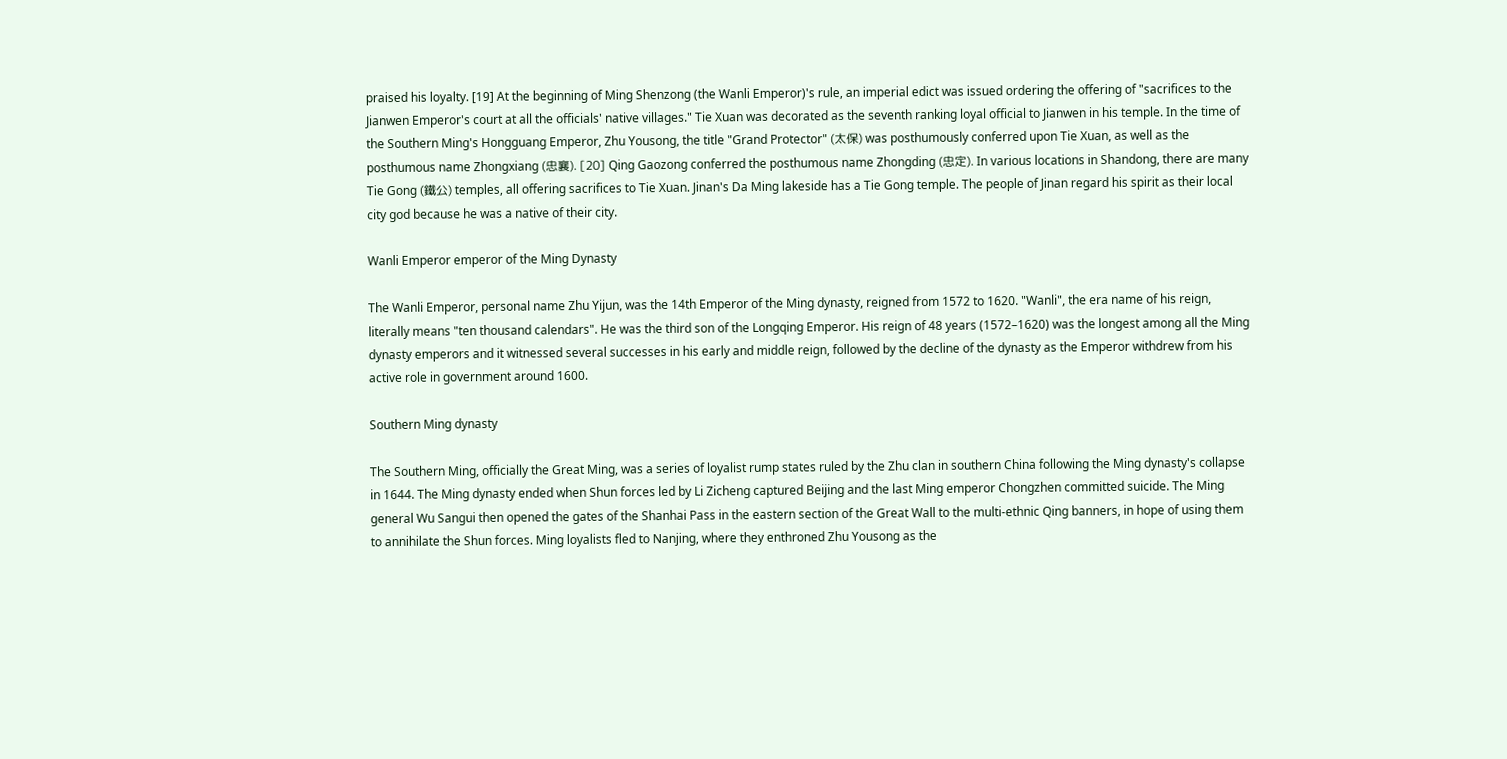praised his loyalty. [19] At the beginning of Ming Shenzong (the Wanli Emperor)'s rule, an imperial edict was issued ordering the offering of "sacrifices to the Jianwen Emperor's court at all the officials' native villages." Tie Xuan was decorated as the seventh ranking loyal official to Jianwen in his temple. In the time of the Southern Ming's Hongguang Emperor, Zhu Yousong, the title "Grand Protector" (太保) was posthumously conferred upon Tie Xuan, as well as the posthumous name Zhongxiang (忠襄). [20] Qing Gaozong conferred the posthumous name Zhongding (忠定). In various locations in Shandong, there are many Tie Gong (鐵公) temples, all offering sacrifices to Tie Xuan. Jinan's Da Ming lakeside has a Tie Gong temple. The people of Jinan regard his spirit as their local city god because he was a native of their city.

Wanli Emperor emperor of the Ming Dynasty

The Wanli Emperor, personal name Zhu Yijun, was the 14th Emperor of the Ming dynasty, reigned from 1572 to 1620. "Wanli", the era name of his reign, literally means "ten thousand calendars". He was the third son of the Longqing Emperor. His reign of 48 years (1572–1620) was the longest among all the Ming dynasty emperors and it witnessed several successes in his early and middle reign, followed by the decline of the dynasty as the Emperor withdrew from his active role in government around 1600.

Southern Ming dynasty

The Southern Ming, officially the Great Ming, was a series of loyalist rump states ruled by the Zhu clan in southern China following the Ming dynasty's collapse in 1644. The Ming dynasty ended when Shun forces led by Li Zicheng captured Beijing and the last Ming emperor Chongzhen committed suicide. The Ming general Wu Sangui then opened the gates of the Shanhai Pass in the eastern section of the Great Wall to the multi-ethnic Qing banners, in hope of using them to annihilate the Shun forces. Ming loyalists fled to Nanjing, where they enthroned Zhu Yousong as the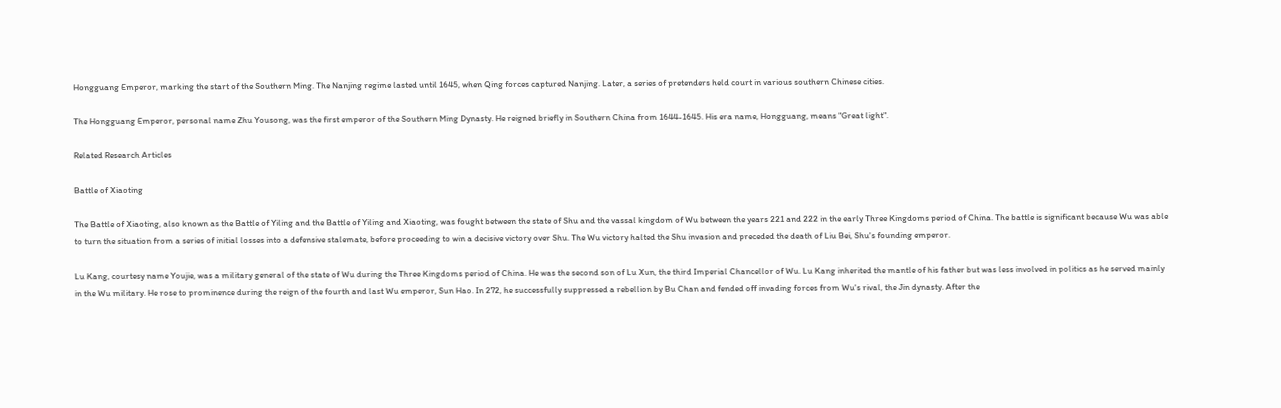Hongguang Emperor, marking the start of the Southern Ming. The Nanjing regime lasted until 1645, when Qing forces captured Nanjing. Later, a series of pretenders held court in various southern Chinese cities.

The Hongguang Emperor, personal name Zhu Yousong, was the first emperor of the Southern Ming Dynasty. He reigned briefly in Southern China from 1644-1645. His era name, Hongguang, means "Great light".

Related Research Articles

Battle of Xiaoting

The Battle of Xiaoting, also known as the Battle of Yiling and the Battle of Yiling and Xiaoting, was fought between the state of Shu and the vassal kingdom of Wu between the years 221 and 222 in the early Three Kingdoms period of China. The battle is significant because Wu was able to turn the situation from a series of initial losses into a defensive stalemate, before proceeding to win a decisive victory over Shu. The Wu victory halted the Shu invasion and preceded the death of Liu Bei, Shu's founding emperor.

Lu Kang, courtesy name Youjie, was a military general of the state of Wu during the Three Kingdoms period of China. He was the second son of Lu Xun, the third Imperial Chancellor of Wu. Lu Kang inherited the mantle of his father but was less involved in politics as he served mainly in the Wu military. He rose to prominence during the reign of the fourth and last Wu emperor, Sun Hao. In 272, he successfully suppressed a rebellion by Bu Chan and fended off invading forces from Wu's rival, the Jin dynasty. After the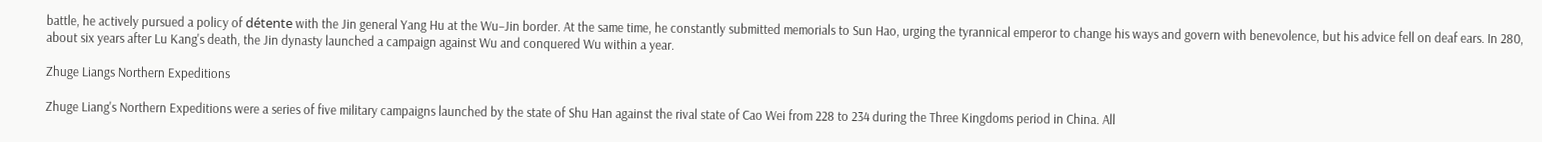battle, he actively pursued a policy of détente with the Jin general Yang Hu at the Wu–Jin border. At the same time, he constantly submitted memorials to Sun Hao, urging the tyrannical emperor to change his ways and govern with benevolence, but his advice fell on deaf ears. In 280, about six years after Lu Kang's death, the Jin dynasty launched a campaign against Wu and conquered Wu within a year.

Zhuge Liangs Northern Expeditions

Zhuge Liang's Northern Expeditions were a series of five military campaigns launched by the state of Shu Han against the rival state of Cao Wei from 228 to 234 during the Three Kingdoms period in China. All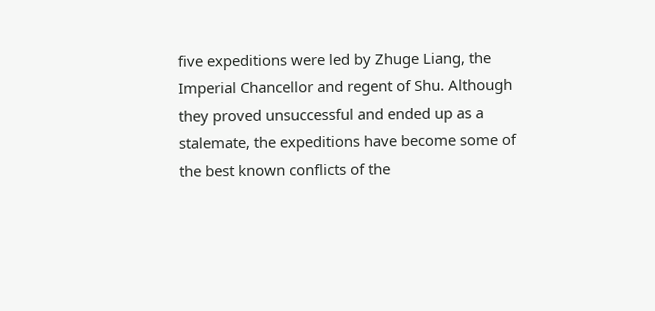five expeditions were led by Zhuge Liang, the Imperial Chancellor and regent of Shu. Although they proved unsuccessful and ended up as a stalemate, the expeditions have become some of the best known conflicts of the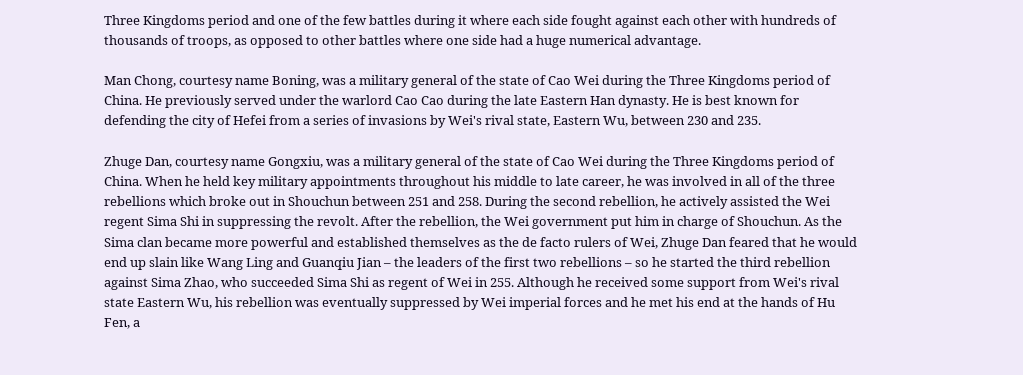Three Kingdoms period and one of the few battles during it where each side fought against each other with hundreds of thousands of troops, as opposed to other battles where one side had a huge numerical advantage.

Man Chong, courtesy name Boning, was a military general of the state of Cao Wei during the Three Kingdoms period of China. He previously served under the warlord Cao Cao during the late Eastern Han dynasty. He is best known for defending the city of Hefei from a series of invasions by Wei's rival state, Eastern Wu, between 230 and 235.

Zhuge Dan, courtesy name Gongxiu, was a military general of the state of Cao Wei during the Three Kingdoms period of China. When he held key military appointments throughout his middle to late career, he was involved in all of the three rebellions which broke out in Shouchun between 251 and 258. During the second rebellion, he actively assisted the Wei regent Sima Shi in suppressing the revolt. After the rebellion, the Wei government put him in charge of Shouchun. As the Sima clan became more powerful and established themselves as the de facto rulers of Wei, Zhuge Dan feared that he would end up slain like Wang Ling and Guanqiu Jian – the leaders of the first two rebellions – so he started the third rebellion against Sima Zhao, who succeeded Sima Shi as regent of Wei in 255. Although he received some support from Wei's rival state Eastern Wu, his rebellion was eventually suppressed by Wei imperial forces and he met his end at the hands of Hu Fen, a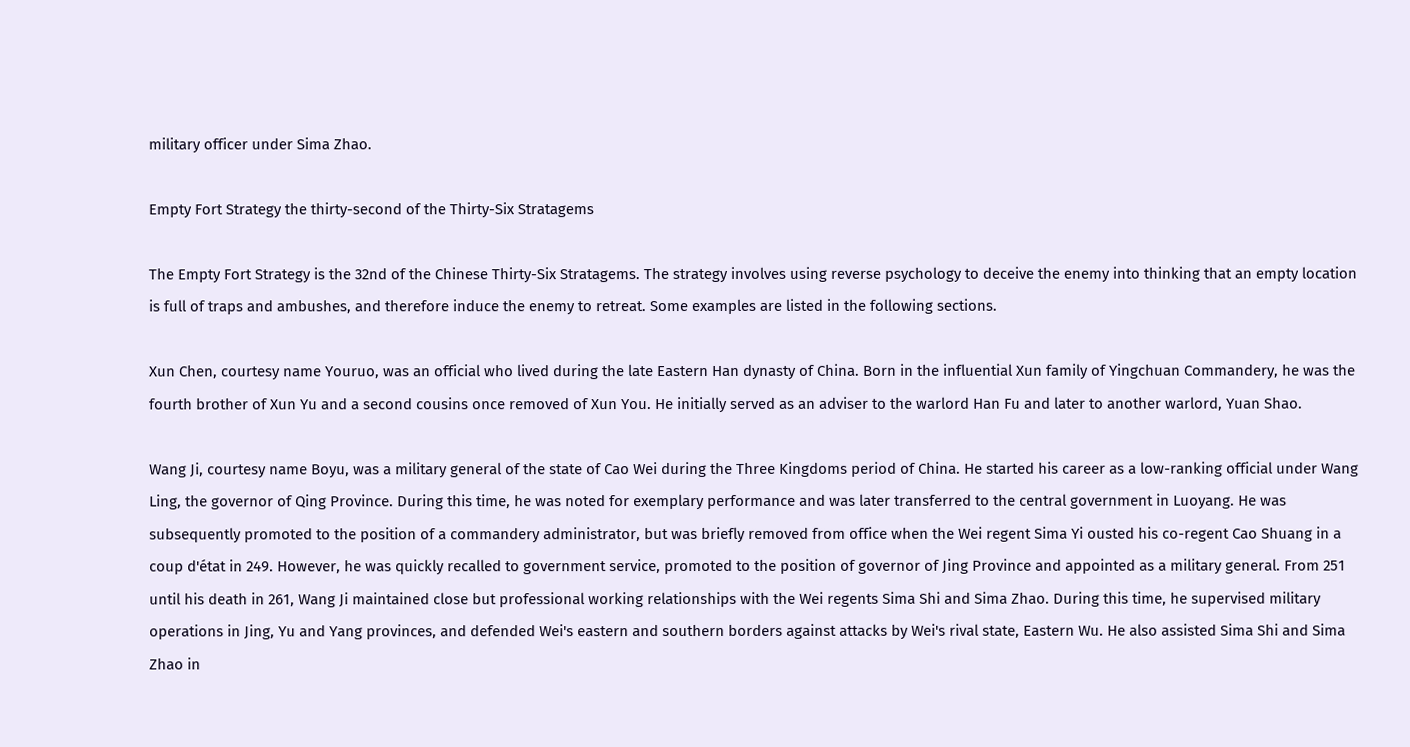military officer under Sima Zhao.

Empty Fort Strategy the thirty-second of the Thirty-Six Stratagems

The Empty Fort Strategy is the 32nd of the Chinese Thirty-Six Stratagems. The strategy involves using reverse psychology to deceive the enemy into thinking that an empty location is full of traps and ambushes, and therefore induce the enemy to retreat. Some examples are listed in the following sections.

Xun Chen, courtesy name Youruo, was an official who lived during the late Eastern Han dynasty of China. Born in the influential Xun family of Yingchuan Commandery, he was the fourth brother of Xun Yu and a second cousins once removed of Xun You. He initially served as an adviser to the warlord Han Fu and later to another warlord, Yuan Shao.

Wang Ji, courtesy name Boyu, was a military general of the state of Cao Wei during the Three Kingdoms period of China. He started his career as a low-ranking official under Wang Ling, the governor of Qing Province. During this time, he was noted for exemplary performance and was later transferred to the central government in Luoyang. He was subsequently promoted to the position of a commandery administrator, but was briefly removed from office when the Wei regent Sima Yi ousted his co-regent Cao Shuang in a coup d'état in 249. However, he was quickly recalled to government service, promoted to the position of governor of Jing Province and appointed as a military general. From 251 until his death in 261, Wang Ji maintained close but professional working relationships with the Wei regents Sima Shi and Sima Zhao. During this time, he supervised military operations in Jing, Yu and Yang provinces, and defended Wei's eastern and southern borders against attacks by Wei's rival state, Eastern Wu. He also assisted Sima Shi and Sima Zhao in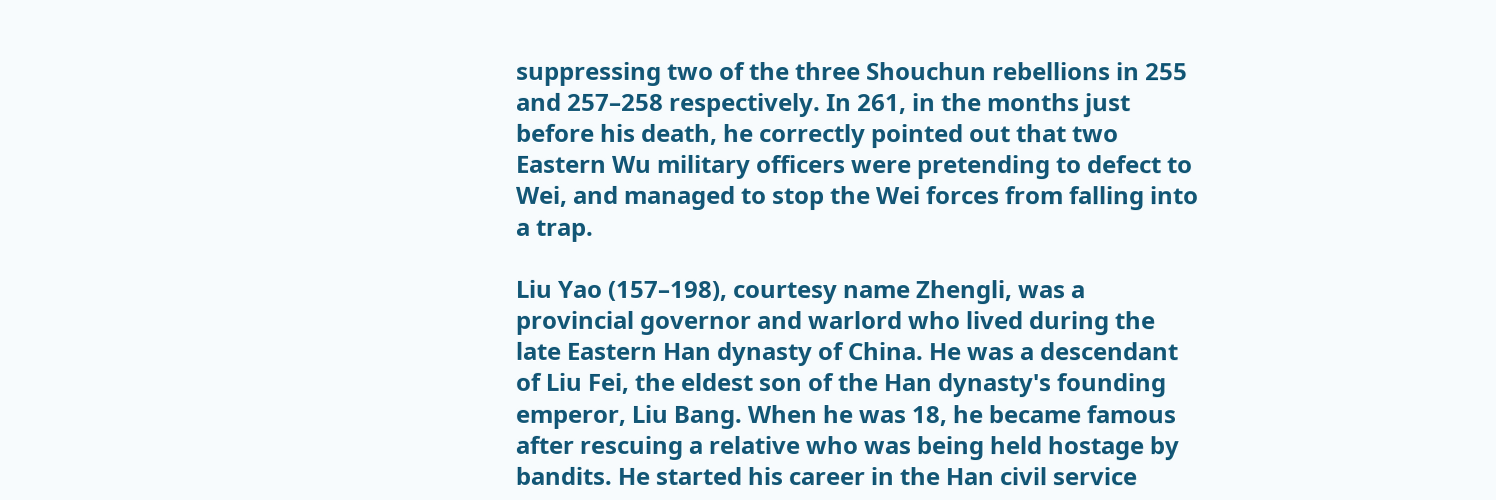suppressing two of the three Shouchun rebellions in 255 and 257–258 respectively. In 261, in the months just before his death, he correctly pointed out that two Eastern Wu military officers were pretending to defect to Wei, and managed to stop the Wei forces from falling into a trap.

Liu Yao (157–198), courtesy name Zhengli, was a provincial governor and warlord who lived during the late Eastern Han dynasty of China. He was a descendant of Liu Fei, the eldest son of the Han dynasty's founding emperor, Liu Bang. When he was 18, he became famous after rescuing a relative who was being held hostage by bandits. He started his career in the Han civil service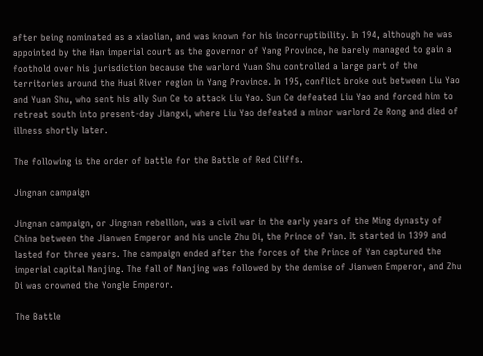after being nominated as a xiaolian, and was known for his incorruptibility. In 194, although he was appointed by the Han imperial court as the governor of Yang Province, he barely managed to gain a foothold over his jurisdiction because the warlord Yuan Shu controlled a large part of the territories around the Huai River region in Yang Province. In 195, conflict broke out between Liu Yao and Yuan Shu, who sent his ally Sun Ce to attack Liu Yao. Sun Ce defeated Liu Yao and forced him to retreat south into present-day Jiangxi, where Liu Yao defeated a minor warlord Ze Rong and died of illness shortly later.

The following is the order of battle for the Battle of Red Cliffs.

Jingnan campaign

Jingnan campaign, or Jingnan rebellion, was a civil war in the early years of the Ming dynasty of China between the Jianwen Emperor and his uncle Zhu Di, the Prince of Yan. It started in 1399 and lasted for three years. The campaign ended after the forces of the Prince of Yan captured the imperial capital Nanjing. The fall of Nanjing was followed by the demise of Jianwen Emperor, and Zhu Di was crowned the Yongle Emperor.

The Battle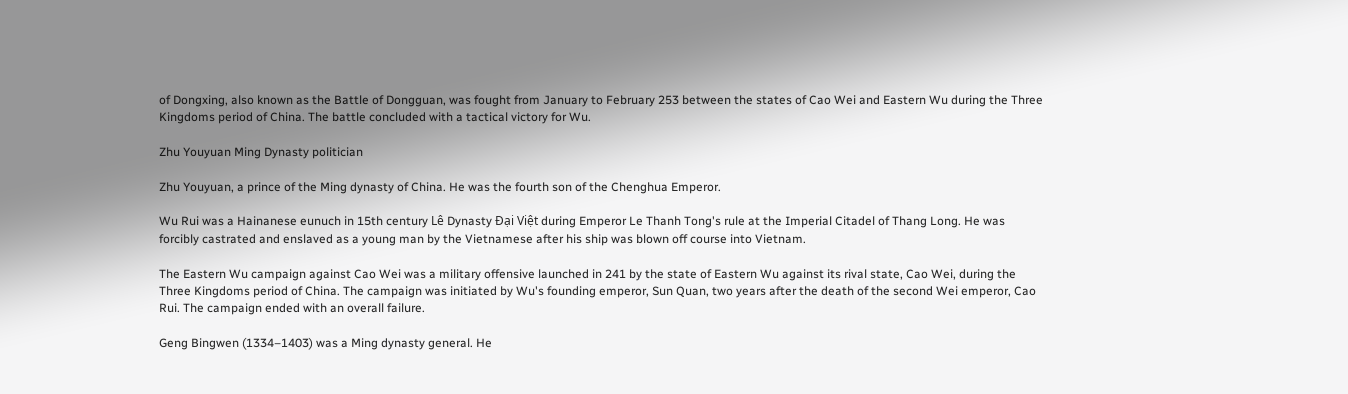of Dongxing, also known as the Battle of Dongguan, was fought from January to February 253 between the states of Cao Wei and Eastern Wu during the Three Kingdoms period of China. The battle concluded with a tactical victory for Wu.

Zhu Youyuan Ming Dynasty politician

Zhu Youyuan, a prince of the Ming dynasty of China. He was the fourth son of the Chenghua Emperor.

Wu Rui was a Hainanese eunuch in 15th century Lê Dynasty Đại Việt during Emperor Le Thanh Tong's rule at the Imperial Citadel of Thang Long. He was forcibly castrated and enslaved as a young man by the Vietnamese after his ship was blown off course into Vietnam.

The Eastern Wu campaign against Cao Wei was a military offensive launched in 241 by the state of Eastern Wu against its rival state, Cao Wei, during the Three Kingdoms period of China. The campaign was initiated by Wu's founding emperor, Sun Quan, two years after the death of the second Wei emperor, Cao Rui. The campaign ended with an overall failure.

Geng Bingwen (1334–1403) was a Ming dynasty general. He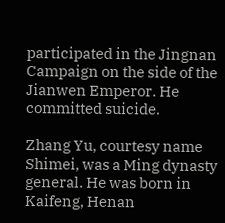participated in the Jingnan Campaign on the side of the Jianwen Emperor. He committed suicide.

Zhang Yu, courtesy name Shimei, was a Ming dynasty general. He was born in Kaifeng, Henan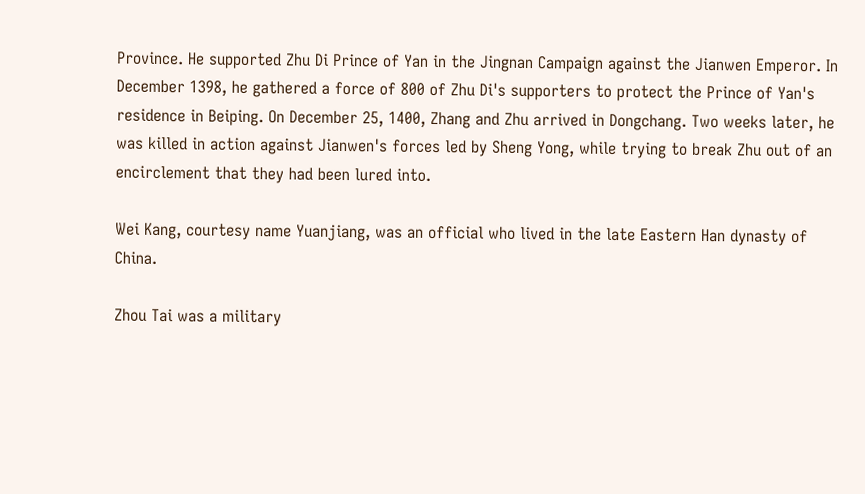Province. He supported Zhu Di Prince of Yan in the Jingnan Campaign against the Jianwen Emperor. In December 1398, he gathered a force of 800 of Zhu Di's supporters to protect the Prince of Yan's residence in Beiping. On December 25, 1400, Zhang and Zhu arrived in Dongchang. Two weeks later, he was killed in action against Jianwen's forces led by Sheng Yong, while trying to break Zhu out of an encirclement that they had been lured into.

Wei Kang, courtesy name Yuanjiang, was an official who lived in the late Eastern Han dynasty of China.

Zhou Tai was a military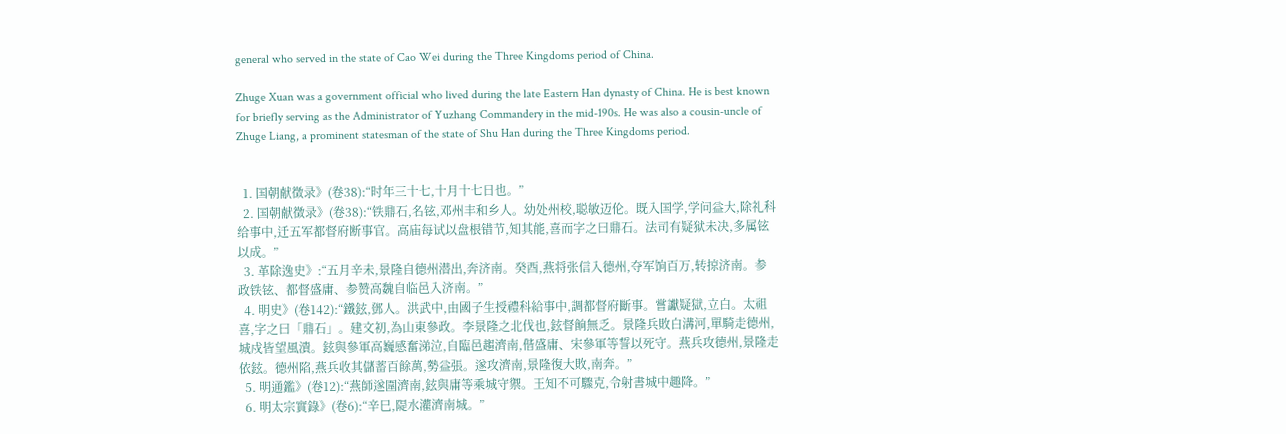general who served in the state of Cao Wei during the Three Kingdoms period of China.

Zhuge Xuan was a government official who lived during the late Eastern Han dynasty of China. He is best known for briefly serving as the Administrator of Yuzhang Commandery in the mid-190s. He was also a cousin-uncle of Zhuge Liang, a prominent statesman of the state of Shu Han during the Three Kingdoms period.


  1. 国朝献徵录》(卷38):“时年三十七,十月十七日也。”
  2. 国朝献徵录》(卷38):“铁鼎石,名铉,邓州丰和乡人。幼处州校,聪敏迈伦。既入国学,学问益大,除礼科给事中,迁五军都督府断事官。高庙每试以盘根错节,知其能,喜而字之曰鼎石。法司有疑狱未决,多属铉以成。”
  3. 革除逸史》:“五月辛未,景隆自德州潜出,奔济南。癸酉,燕将张信入德州,夺军饷百万,转掠济南。参政铁铉、都督盛庸、参赞高魏自临邑入济南。”
  4. 明史》(卷142):“鐵鉉,鄧人。洪武中,由國子生授禮科給事中,調都督府斷事。嘗讞疑獄,立白。太祖喜,字之曰「鼎石」。建文初,為山東參政。李景隆之北伐也,鉉督餉無乏。景隆兵敗白溝河,單騎走德州,城戍皆望風潰。鉉與參軍高巍感奮涕泣,自臨邑趨濟南,偕盛庸、宋參軍等誓以死守。燕兵攻德州,景隆走依鉉。德州陷,燕兵收其儲蓄百餘萬,勢益張。遂攻濟南,景隆復大敗,南奔。”
  5. 明通鑑》(卷12):“燕師遂圍濟南,鉉與庸等乘城守禦。王知不可驟克,令射書城中趣降。”
  6. 明太宗實錄》(卷6):“辛巳,隄水灌濟南城。”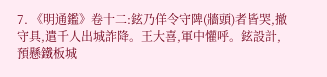7. 《明通鑑》卷十二:鉉乃佯令守陴(牆頭)者皆哭,撤守具,遣千人出城詐降。王大喜,軍中懽呼。鉉設計,預懸鐵板城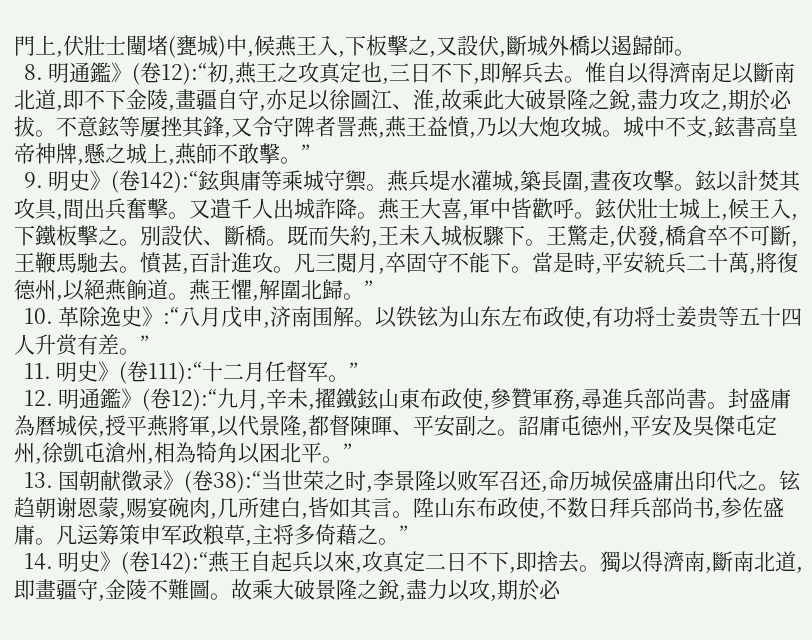門上,伏壯士闉堵(甕城)中,候燕王入,下板擊之,又設伏,斷城外橋以遏歸師。
  8. 明通鑑》(卷12):“初,燕王之攻真定也,三日不下,即解兵去。惟自以得濟南足以斷南北道,即不下金陵,畫疆自守,亦足以徐圖江、淮,故乘此大破景隆之銳,盡力攻之,期於必拔。不意鉉等屢挫其鋒,又令守陴者詈燕,燕王益憤,乃以大炮攻城。城中不支,鉉書高皇帝神牌,懸之城上,燕師不敢擊。”
  9. 明史》(卷142):“鉉與庸等乘城守禦。燕兵堤水灌城,築長圍,晝夜攻擊。鉉以計焚其攻具,間出兵奮擊。又遣千人出城詐降。燕王大喜,軍中皆歡呼。鉉伏壯士城上,候王入,下鐵板擊之。別設伏、斷橋。既而失約,王未入城板驟下。王驚走,伏發,橋倉卒不可斷,王鞭馬馳去。憤甚,百計進攻。凡三閱月,卒固守不能下。當是時,平安統兵二十萬,將復德州,以絕燕餉道。燕王懼,解圍北歸。”
  10. 革除逸史》:“八月戊申,济南围解。以铁铉为山东左布政使,有功将士姜贵等五十四人升赏有差。”
  11. 明史》(卷111):“十二月任督军。”
  12. 明通鑑》(卷12):“九月,辛未,擢鐵鉉山東布政使,參贊軍務,尋進兵部尚書。封盛庸為曆城侯,授平燕將軍,以代景隆,都督陳暉、平安副之。詔庸屯德州,平安及吳傑屯定州,徐凱屯滄州,相為犄角以困北平。”
  13. 国朝献徵录》(卷38):“当世荣之时,李景隆以败军召还,命历城侯盛庸出印代之。铉趋朝谢恩蒙,赐宴碗肉,几所建白,皆如其言。陞山东布政使,不数日拜兵部尚书,参佐盛庸。凡运筹策申军政粮草,主将多倚藉之。”
  14. 明史》(卷142):“燕王自起兵以來,攻真定二日不下,即捨去。獨以得濟南,斷南北道,即畫疆守,金陵不難圖。故乘大破景隆之銳,盡力以攻,期於必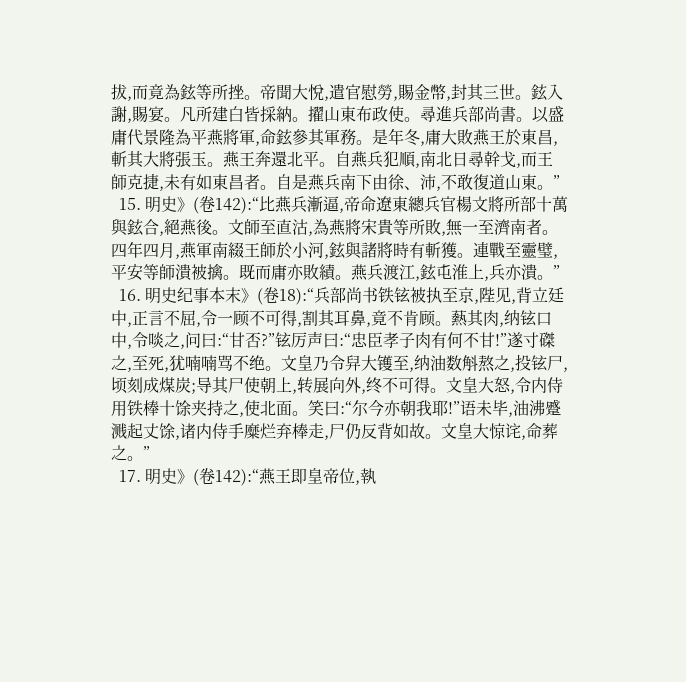拔,而竟為鉉等所挫。帝聞大悅,遣官慰勞,賜金幣,封其三世。鉉入謝,賜宴。凡所建白皆採納。擢山東布政使。尋進兵部尚書。以盛庸代景隆為平燕將軍,命鉉參其軍務。是年冬,庸大敗燕王於東昌,斬其大將張玉。燕王奔還北平。自燕兵犯順,南北日尋幹戈,而王師克捷,未有如東昌者。自是燕兵南下由徐、沛,不敢復道山東。”
  15. 明史》(卷142):“比燕兵漸逼,帝命遼東總兵官楊文將所部十萬與鉉合,絕燕後。文師至直沽,為燕將宋貴等所敗,無一至濟南者。四年四月,燕軍南綴王師於小河,鉉與諸將時有斬獲。連戰至靈璧,平安等師潰被擒。既而庸亦敗績。燕兵渡江,鉉屯淮上,兵亦潰。”
  16. 明史纪事本末》(卷18):“兵部尚书铁铉被执至京,陛见,背立廷中,正言不屈,令一顾不可得,割其耳鼻,竟不肯顾。爇其肉,纳铉口中,令啖之,问曰:“甘否?”铉厉声曰:“忠臣孝子肉有何不甘!”遂寸磔之,至死,犹喃喃骂不绝。文皇乃令舁大镬至,纳油数斛熬之,投铉尸,顷刻成煤炭;导其尸使朝上,转展向外,终不可得。文皇大怒,令内侍用铁棒十馀夹持之,使北面。笑曰:“尔今亦朝我耶!”语未毕,油沸蹙溅起丈馀,诸内侍手糜烂弃棒走,尸仍反背如故。文皇大惊诧,命葬之。”
  17. 明史》(卷142):“燕王即皇帝位,執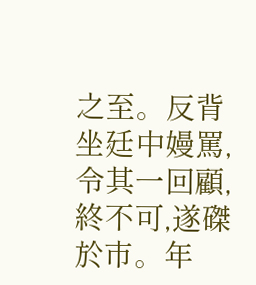之至。反背坐廷中嫚罵,令其一回顧,終不可,遂磔於市。年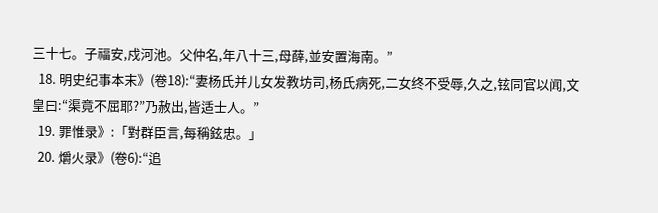三十七。子福安,戍河池。父仲名,年八十三,母薛,並安置海南。”
  18. 明史纪事本末》(卷18):“妻杨氏并儿女发教坊司,杨氏病死,二女终不受辱,久之,铉同官以闻,文皇曰:“渠竟不屈耶?”乃赦出,皆适士人。”
  19. 罪惟录》:「對群臣言,每稱鉉忠。」
  20. 爝火录》(卷6):“追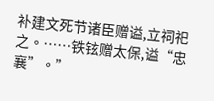补建文死节诸臣赠谥,立祠祀之。……铁铉赠太保,谥“忠襄”。”